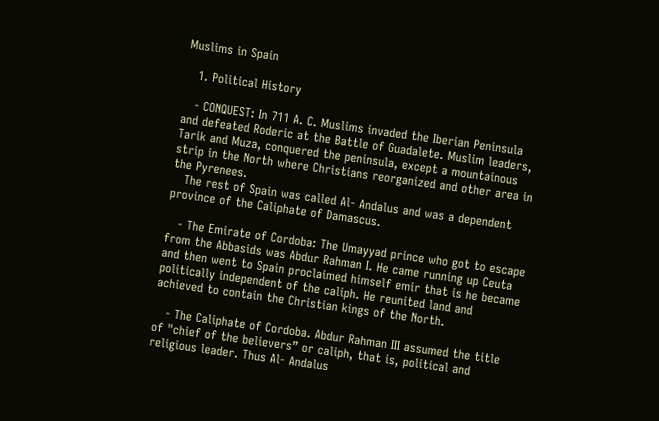Muslims in Spain

   1. Political History

   - CONQUEST: In 711 A. C. Muslims invaded the Iberian Peninsula and defeated Roderic at the Battle of Guadalete. Muslim leaders, Tarik and Muza, conquered the peninsula, except a mountainous strip in the North where Christians reorganized and other area in the Pyrenees.
   The rest of Spain was called Al- Andalus and was a dependent province of the Caliphate of Damascus.

   - The Emirate of Cordoba: The Umayyad prince who got to escape from the Abbasids was Abdur Rahman I. He came running up Ceuta and then went to Spain proclaimed himself emir that is he became politically independent of the caliph. He reunited land and achieved to contain the Christian kings of the North.

   - The Caliphate of Cordoba. Abdur Rahman III assumed the title of "chief of the believers” or caliph, that is, political and religious leader. Thus Al- Andalus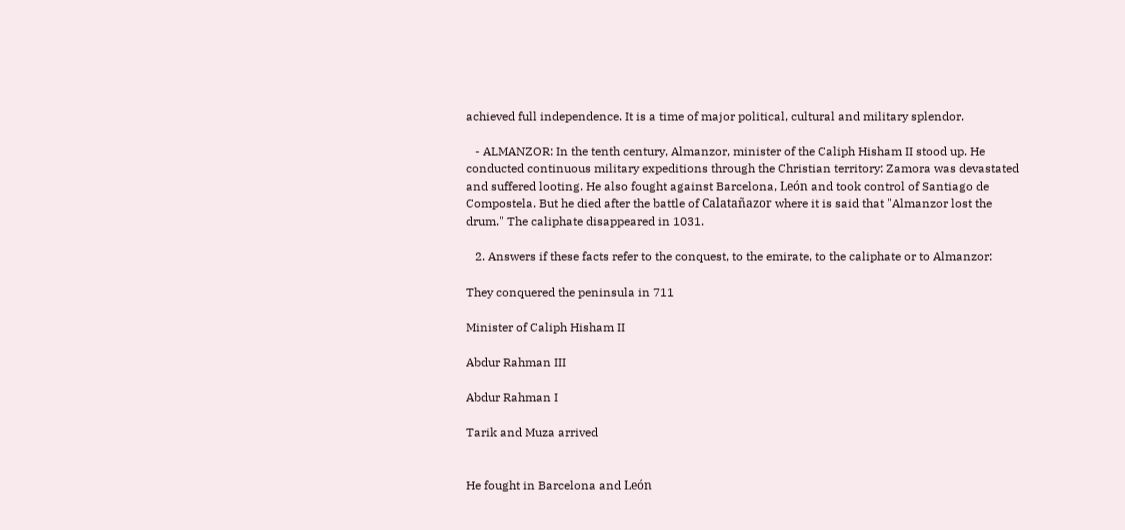achieved full independence. It is a time of major political, cultural and military splendor.

   - ALMANZOR: In the tenth century, Almanzor, minister of the Caliph Hisham II stood up. He conducted continuous military expeditions through the Christian territory: Zamora was devastated and suffered looting. He also fought against Barcelona, León and took control of Santiago de Compostela. But he died after the battle of Calatañazor where it is said that "Almanzor lost the drum." The caliphate disappeared in 1031.

   2. Answers if these facts refer to the conquest, to the emirate, to the caliphate or to Almanzor:

They conquered the peninsula in 711

Minister of Caliph Hisham II

Abdur Rahman III

Abdur Rahman I

Tarik and Muza arrived


He fought in Barcelona and León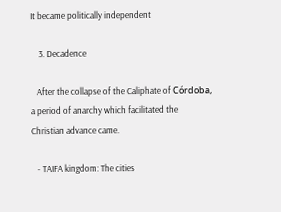It became politically independent

    3. Decadence

   After the collapse of the Caliphate of Córdoba, a period of anarchy which facilitated the Christian advance came.

   - TAIFA kingdom: The cities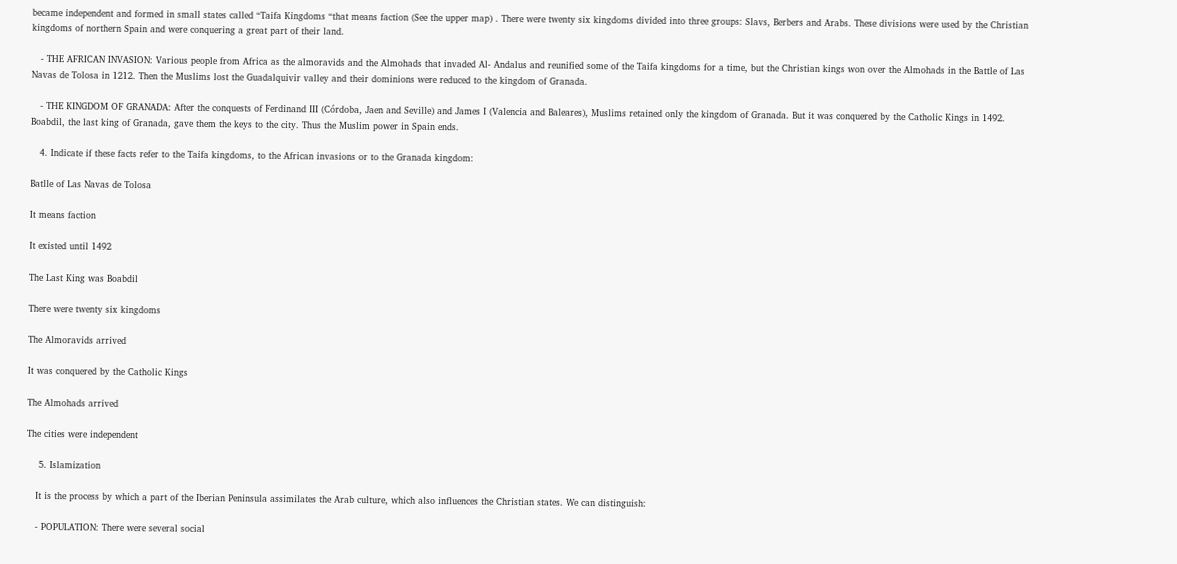became independent and formed in small states called “Taifa Kingdoms “that means faction (See the upper map) . There were twenty six kingdoms divided into three groups: Slavs, Berbers and Arabs. These divisions were used by the Christian kingdoms of northern Spain and were conquering a great part of their land.

   - THE AFRICAN INVASION: Various people from Africa as the almoravids and the Almohads that invaded Al- Andalus and reunified some of the Taifa kingdoms for a time, but the Christian kings won over the Almohads in the Battle of Las Navas de Tolosa in 1212. Then the Muslims lost the Guadalquivir valley and their dominions were reduced to the kingdom of Granada.

   - THE KINGDOM OF GRANADA: After the conquests of Ferdinand III (Córdoba, Jaen and Seville) and James I (Valencia and Baleares), Muslims retained only the kingdom of Granada. But it was conquered by the Catholic Kings in 1492. Boabdil, the last king of Granada, gave them the keys to the city. Thus the Muslim power in Spain ends.

   4. Indicate if these facts refer to the Taifa kingdoms, to the African invasions or to the Granada kingdom:

Batlle of Las Navas de Tolosa

It means faction

It existed until 1492

The Last King was Boabdil

There were twenty six kingdoms

The Almoravids arrived

It was conquered by the Catholic Kings

The Almohads arrived

The cities were independent

    5. Islamization

   It is the process by which a part of the Iberian Peninsula assimilates the Arab culture, which also influences the Christian states. We can distinguish:

   - POPULATION: There were several social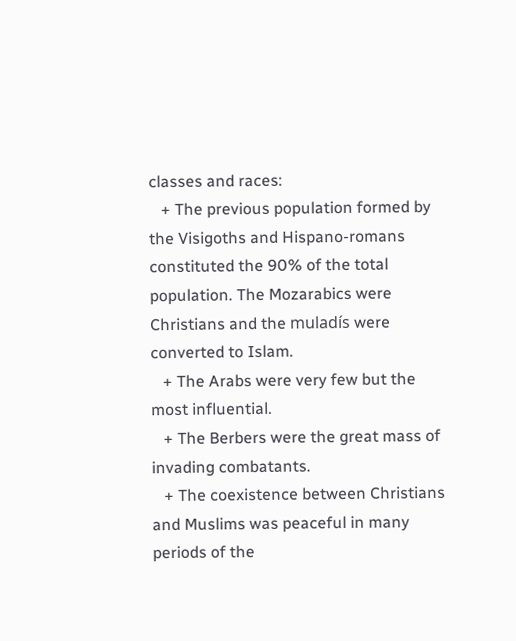classes and races:
   + The previous population formed by the Visigoths and Hispano-romans constituted the 90% of the total population. The Mozarabics were Christians and the muladís were converted to Islam.
   + The Arabs were very few but the most influential.
   + The Berbers were the great mass of invading combatants.
   + The coexistence between Christians and Muslims was peaceful in many periods of the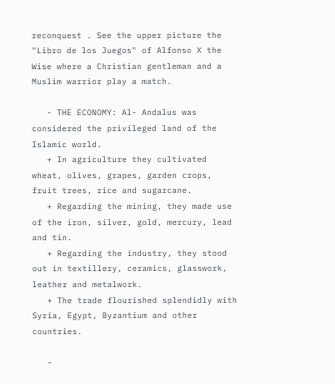reconquest . See the upper picture the "Libro de los Juegos" of Alfonso X the Wise where a Christian gentleman and a Muslim warrior play a match.

   - THE ECONOMY: Al- Andalus was considered the privileged land of the Islamic world.
   + In agriculture they cultivated wheat, olives, grapes, garden crops, fruit trees, rice and sugarcane.
   + Regarding the mining, they made use of the iron, silver, gold, mercury, lead and tin.
   + Regarding the industry, they stood out in textillery, ceramics, glasswork, leather and metalwork.
   + The trade flourished splendidly with Syria, Egypt, Byzantium and other countries.

   -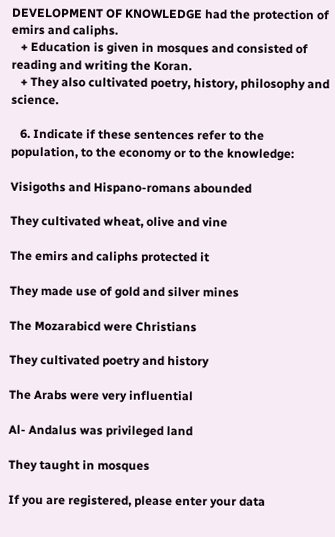DEVELOPMENT OF KNOWLEDGE had the protection of emirs and caliphs.
   + Education is given in mosques and consisted of reading and writing the Koran.
   + They also cultivated poetry, history, philosophy and science.

   6. Indicate if these sentences refer to the population, to the economy or to the knowledge:

Visigoths and Hispano-romans abounded

They cultivated wheat, olive and vine

The emirs and caliphs protected it

They made use of gold and silver mines

The Mozarabicd were Christians

They cultivated poetry and history

The Arabs were very influential

Al- Andalus was privileged land

They taught in mosques

If you are registered, please enter your data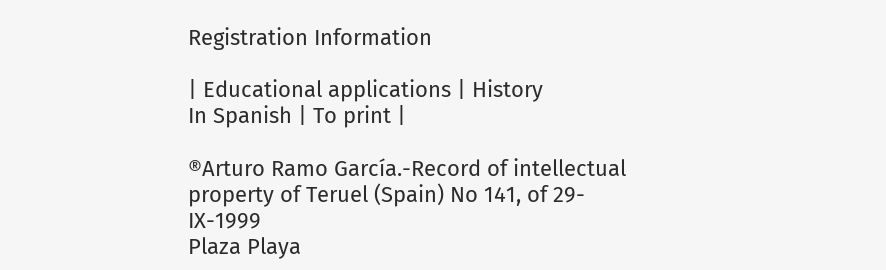Registration Information

| Educational applications | History
In Spanish | To print |

®Arturo Ramo García.-Record of intellectual property of Teruel (Spain) No 141, of 29-IX-1999
Plaza Playa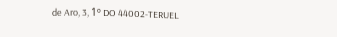de Aro, 3, 1º DO 44002-TERUEL